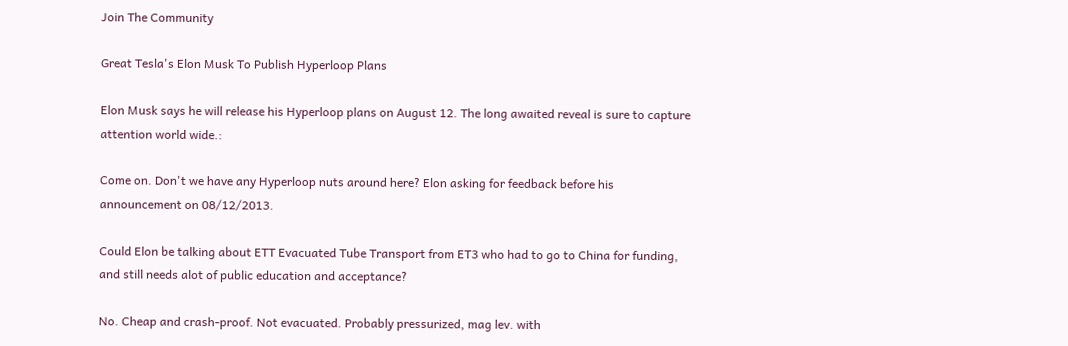Join The Community

Great Tesla's Elon Musk To Publish Hyperloop Plans

Elon Musk says he will release his Hyperloop plans on August 12. The long awaited reveal is sure to capture attention world wide.:

Come on. Don't we have any Hyperloop nuts around here? Elon asking for feedback before his announcement on 08/12/2013.

Could Elon be talking about ETT Evacuated Tube Transport from ET3 who had to go to China for funding, and still needs alot of public education and acceptance?

No. Cheap and crash-proof. Not evacuated. Probably pressurized, mag lev. with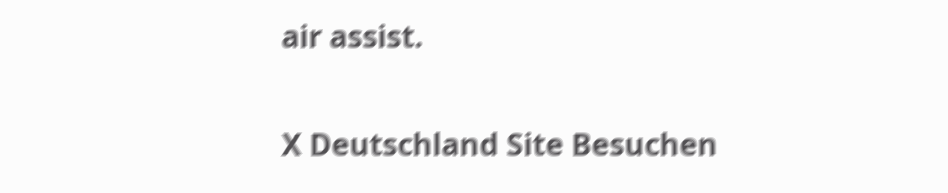air assist.

X Deutschland Site Besuchen